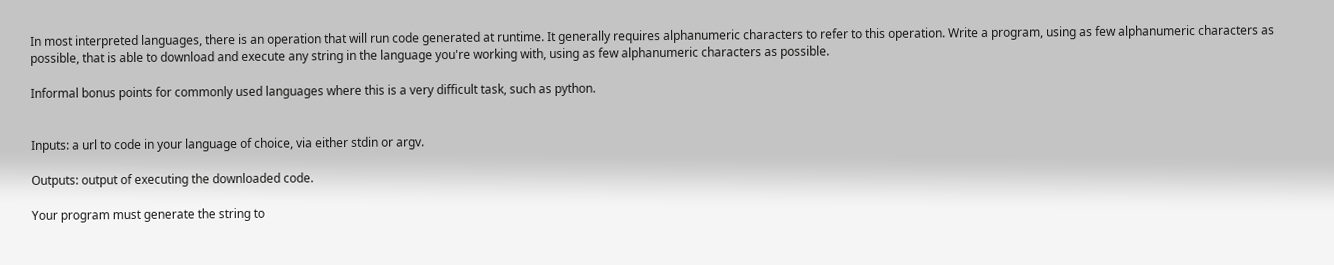In most interpreted languages, there is an operation that will run code generated at runtime. It generally requires alphanumeric characters to refer to this operation. Write a program, using as few alphanumeric characters as possible, that is able to download and execute any string in the language you're working with, using as few alphanumeric characters as possible.

Informal bonus points for commonly used languages where this is a very difficult task, such as python.


Inputs: a url to code in your language of choice, via either stdin or argv.

Outputs: output of executing the downloaded code.

Your program must generate the string to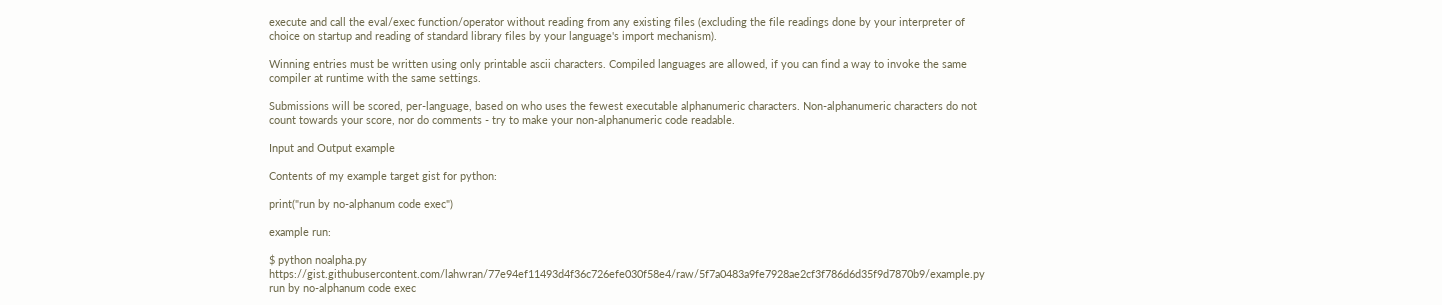execute and call the eval/exec function/operator without reading from any existing files (excluding the file readings done by your interpreter of choice on startup and reading of standard library files by your language's import mechanism).

Winning entries must be written using only printable ascii characters. Compiled languages are allowed, if you can find a way to invoke the same compiler at runtime with the same settings.

Submissions will be scored, per-language, based on who uses the fewest executable alphanumeric characters. Non-alphanumeric characters do not count towards your score, nor do comments - try to make your non-alphanumeric code readable.

Input and Output example

Contents of my example target gist for python:

print("run by no-alphanum code exec")

example run:

$ python noalpha.py https://gist.githubusercontent.com/lahwran/77e94ef11493d4f36c726efe030f58e4/raw/5f7a0483a9fe7928ae2cf3f786d6d35f9d7870b9/example.py
run by no-alphanum code exec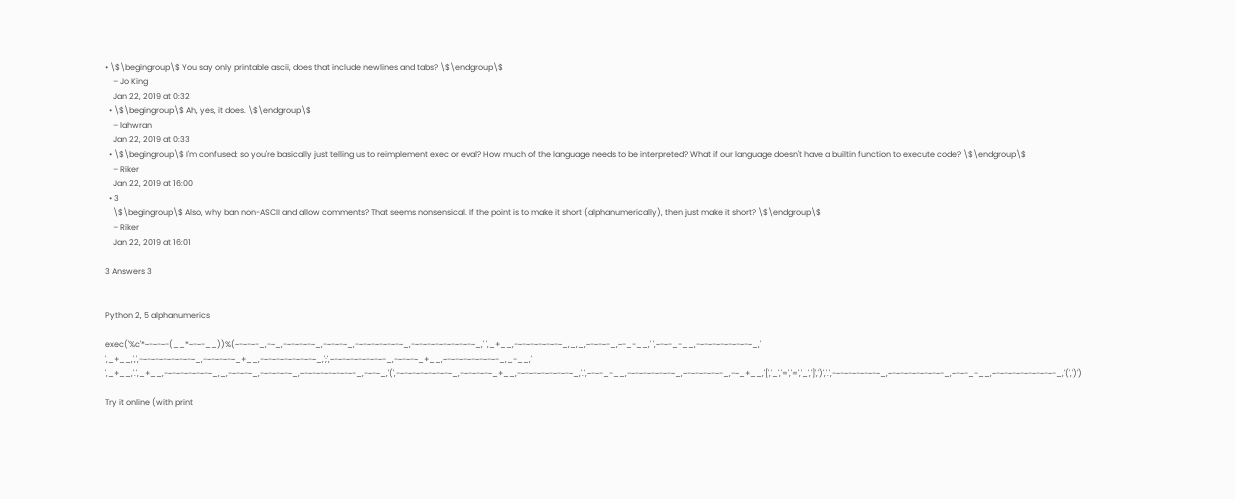• \$\begingroup\$ You say only printable ascii, does that include newlines and tabs? \$\endgroup\$
    – Jo King
    Jan 22, 2019 at 0:32
  • \$\begingroup\$ Ah, yes, it does. \$\endgroup\$
    – lahwran
    Jan 22, 2019 at 0:33
  • \$\begingroup\$ I'm confused: so you're basically just telling us to reimplement exec or eval? How much of the language needs to be interpreted? What if our language doesn't have a builtin function to execute code? \$\endgroup\$
    – Riker
    Jan 22, 2019 at 16:00
  • 3
    \$\begingroup\$ Also, why ban non-ASCII and allow comments? That seems nonsensical. If the point is to make it short (alphanumerically), then just make it short? \$\endgroup\$
    – Riker
    Jan 22, 2019 at 16:01

3 Answers 3


Python 2, 5 alphanumerics

exec('%c'*~-~-~-(__*~-~-__))%(~-~-~-_,-~_,-~-~-~-~_,-~-~-~_,-~-~-~-~-~-~_,-~-~-~-~-~-~-~-~_,' ',_+__,-~-~-~-~-~-~_,_,_,~-~-~-_,~-_-__,' ',~-~-_-__,-~-~-~-~-~-~-~_,' ',_+__,',',-~-~-~-~-~-~-~_,-~-~-~-~_+__,-~-~-~-~-~-~-~_,';',~-~-~-~-~-~-~-_,-~-~-~_+__,~-~-~-~-~-~-~-_,_-__,' ',_+__,'.',_+__,-~-~-~-~-~-~_,_,-~-~-~_,-~-~-~-~_,~-~-~-~-~-~-~-_,-~-~_,'(',-~-~-~-~-~-~-~_,-~-~-~-~_+__,-~-~-~-~-~-~-~_,'.',~-~-_-__,-~-~-~-~-~-~_,~-~-~-~-~-_,-~_+__,'[','_','=','=','_',']',')','.',-~-~-~-~-~-~_,~-~-~-~-~-~-~-_,~-~-_-__,~-~-~-~-~-~-~-~-_,'(',')')

Try it online (with print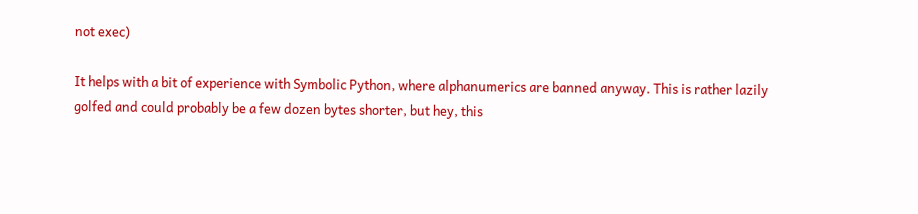not exec)

It helps with a bit of experience with Symbolic Python, where alphanumerics are banned anyway. This is rather lazily golfed and could probably be a few dozen bytes shorter, but hey, this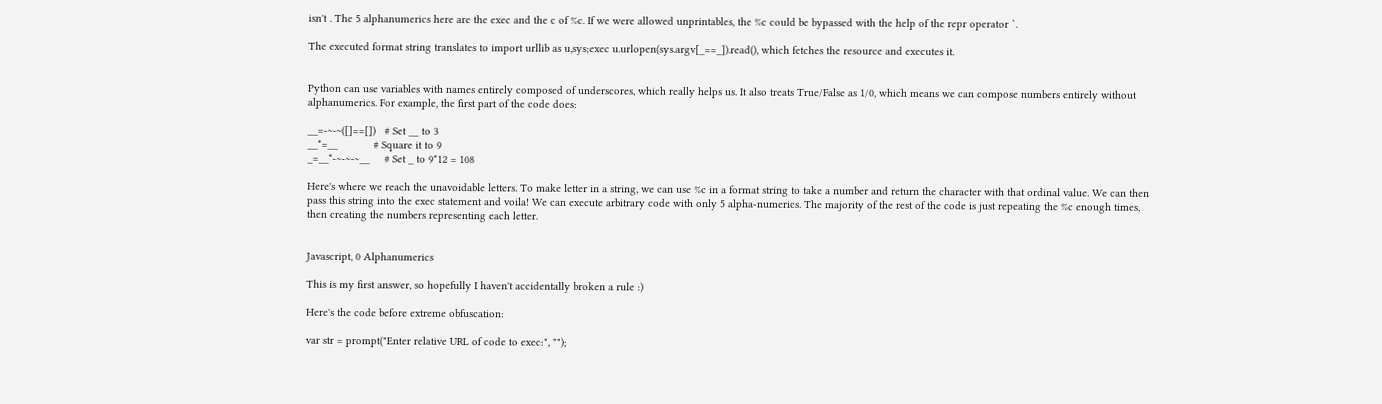isn't . The 5 alphanumerics here are the exec and the c of %c. If we were allowed unprintables, the %c could be bypassed with the help of the repr operator `.

The executed format string translates to import urllib as u,sys;exec u.urlopen(sys.argv[_==_]).read(), which fetches the resource and executes it.


Python can use variables with names entirely composed of underscores, which really helps us. It also treats True/False as 1/0, which means we can compose numbers entirely without alphanumerics. For example, the first part of the code does:

__=-~-~([]==[])   # Set __ to 3
__*=__            # Square it to 9
_=__*-~-~-~__     # Set _ to 9*12 = 108

Here's where we reach the unavoidable letters. To make letter in a string, we can use %c in a format string to take a number and return the character with that ordinal value. We can then pass this string into the exec statement and voila! We can execute arbitrary code with only 5 alpha-numerics. The majority of the rest of the code is just repeating the %c enough times, then creating the numbers representing each letter.


Javascript, 0 Alphanumerics

This is my first answer, so hopefully I haven't accidentally broken a rule :)

Here's the code before extreme obfuscation:

var str = prompt("Enter relative URL of code to exec:", "");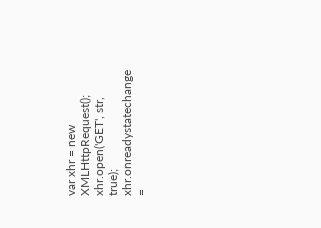var xhr = new XMLHttpRequest();
xhr.open('GET', str, true);
xhr.onreadystatechange =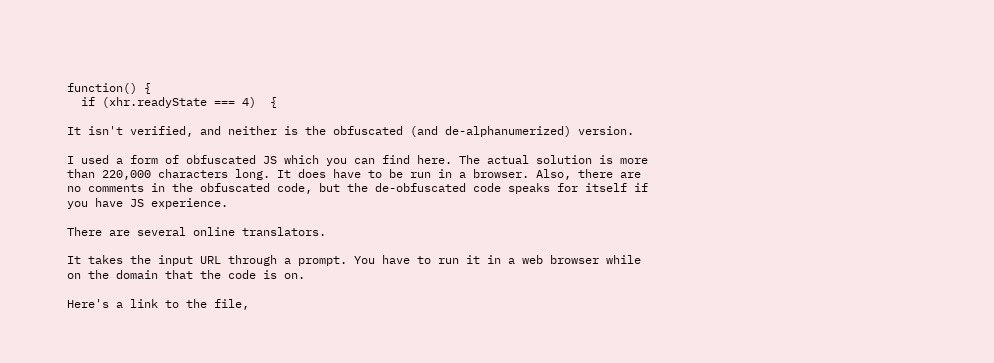function() {
  if (xhr.readyState === 4)  {

It isn't verified, and neither is the obfuscated (and de-alphanumerized) version.

I used a form of obfuscated JS which you can find here. The actual solution is more than 220,000 characters long. It does have to be run in a browser. Also, there are no comments in the obfuscated code, but the de-obfuscated code speaks for itself if you have JS experience.

There are several online translators.

It takes the input URL through a prompt. You have to run it in a web browser while on the domain that the code is on.

Here's a link to the file,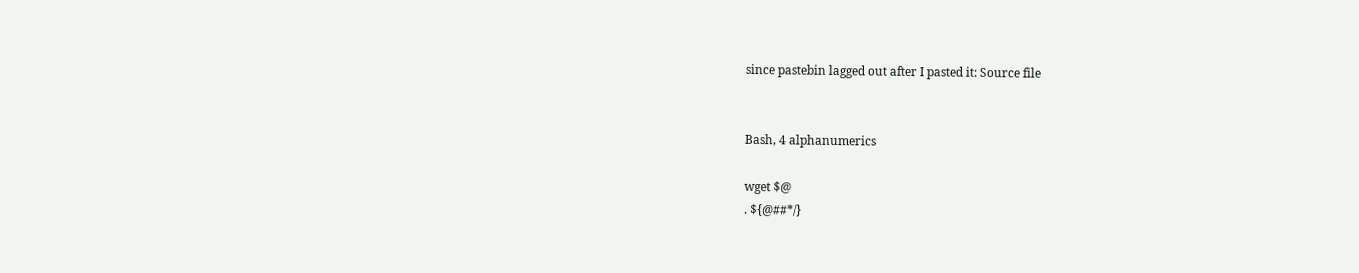since pastebin lagged out after I pasted it: Source file


Bash, 4 alphanumerics

wget $@
. ${@##*/}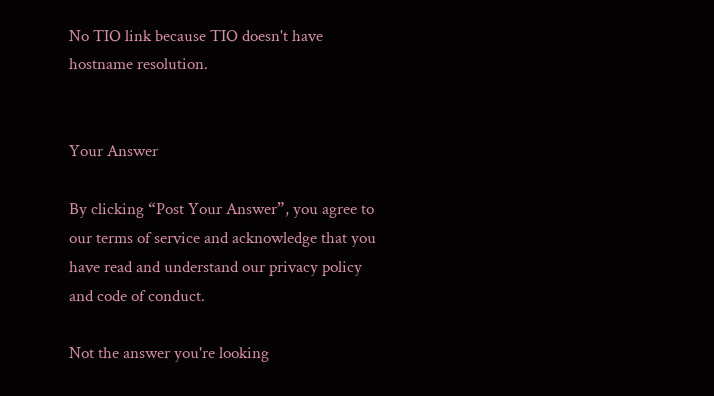No TIO link because TIO doesn't have hostname resolution.


Your Answer

By clicking “Post Your Answer”, you agree to our terms of service and acknowledge that you have read and understand our privacy policy and code of conduct.

Not the answer you're looking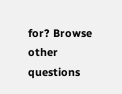for? Browse other questions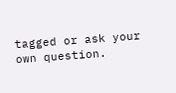tagged or ask your own question.